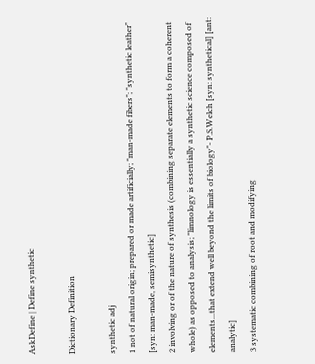AskDefine | Define synthetic

Dictionary Definition

synthetic adj
1 not of natural origin; prepared or made artificially; "man-made fibers"; "synthetic leather" [syn: man-made, semisynthetic]
2 involving or of the nature of synthesis (combining separate elements to form a coherent whole) as opposed to analysis; "limnology is essentially a synthetic science composed of elements...that extend well beyond the limits of biology"- P.S.Welch [syn: synthetical] [ant: analytic]
3 systematic combining of root and modifying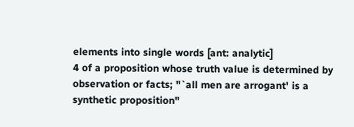elements into single words [ant: analytic]
4 of a proposition whose truth value is determined by observation or facts; "`all men are arrogant' is a synthetic proposition"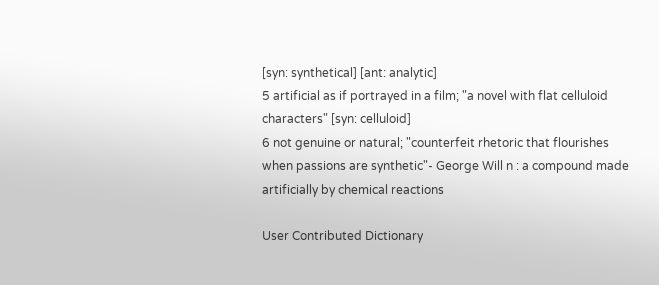[syn: synthetical] [ant: analytic]
5 artificial as if portrayed in a film; "a novel with flat celluloid characters" [syn: celluloid]
6 not genuine or natural; "counterfeit rhetoric that flourishes when passions are synthetic"- George Will n : a compound made artificially by chemical reactions

User Contributed Dictionary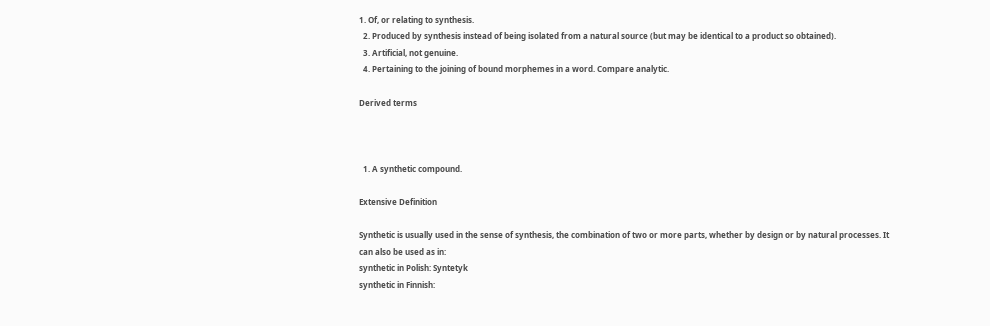1. Of, or relating to synthesis.
  2. Produced by synthesis instead of being isolated from a natural source (but may be identical to a product so obtained).
  3. Artificial, not genuine.
  4. Pertaining to the joining of bound morphemes in a word. Compare analytic.

Derived terms



  1. A synthetic compound.

Extensive Definition

Synthetic is usually used in the sense of synthesis, the combination of two or more parts, whether by design or by natural processes. It can also be used as in:
synthetic in Polish: Syntetyk
synthetic in Finnish: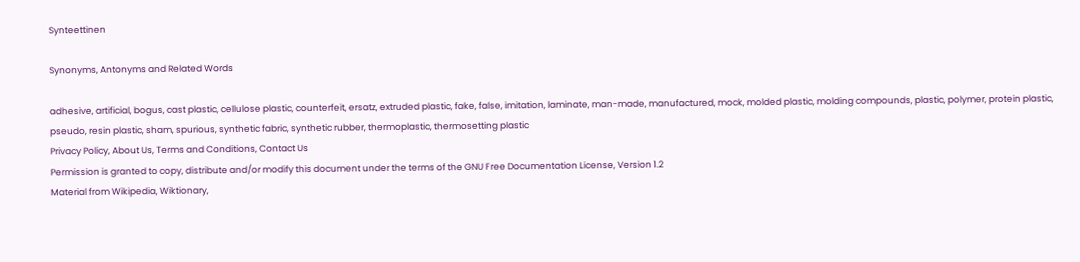Synteettinen

Synonyms, Antonyms and Related Words

adhesive, artificial, bogus, cast plastic, cellulose plastic, counterfeit, ersatz, extruded plastic, fake, false, imitation, laminate, man-made, manufactured, mock, molded plastic, molding compounds, plastic, polymer, protein plastic, pseudo, resin plastic, sham, spurious, synthetic fabric, synthetic rubber, thermoplastic, thermosetting plastic
Privacy Policy, About Us, Terms and Conditions, Contact Us
Permission is granted to copy, distribute and/or modify this document under the terms of the GNU Free Documentation License, Version 1.2
Material from Wikipedia, Wiktionary,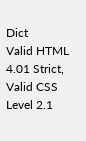Dict
Valid HTML 4.01 Strict, Valid CSS Level 2.1